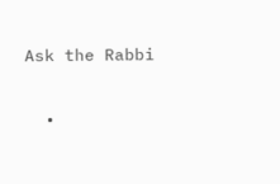Ask the Rabbi

  •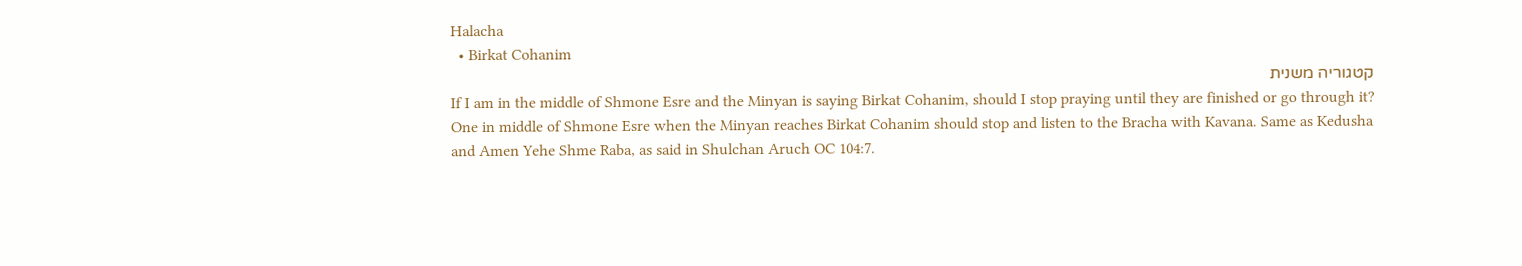Halacha
  • Birkat Cohanim
קטגוריה משנית
If I am in the middle of Shmone Esre and the Minyan is saying Birkat Cohanim, should I stop praying until they are finished or go through it?
One in middle of Shmone Esre when the Minyan reaches Birkat Cohanim should stop and listen to the Bracha with Kavana. Same as Kedusha and Amen Yehe Shme Raba, as said in Shulchan Aruch OC 104:7.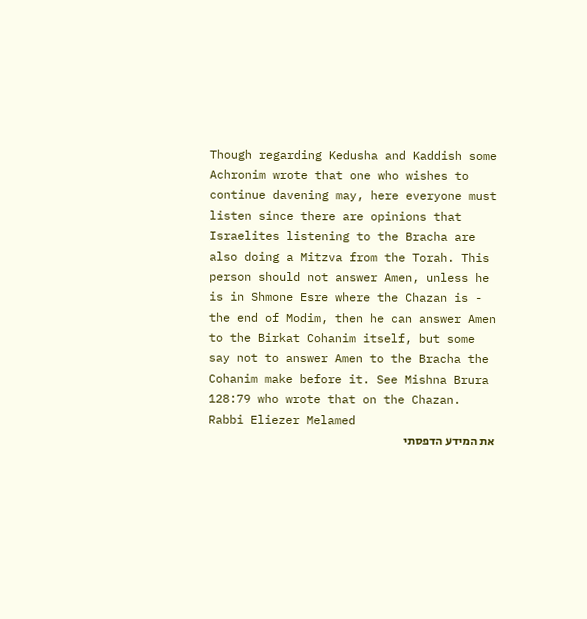Though regarding Kedusha and Kaddish some Achronim wrote that one who wishes to continue davening may, here everyone must listen since there are opinions that Israelites listening to the Bracha are also doing a Mitzva from the Torah. This person should not answer Amen, unless he is in Shmone Esre where the Chazan is - the end of Modim, then he can answer Amen to the Birkat Cohanim itself, but some say not to answer Amen to the Bracha the Cohanim make before it. See Mishna Brura 128:79 who wrote that on the Chazan. Rabbi Eliezer Melamed
את המידע הדפסתי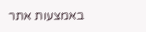באמצעות אתר